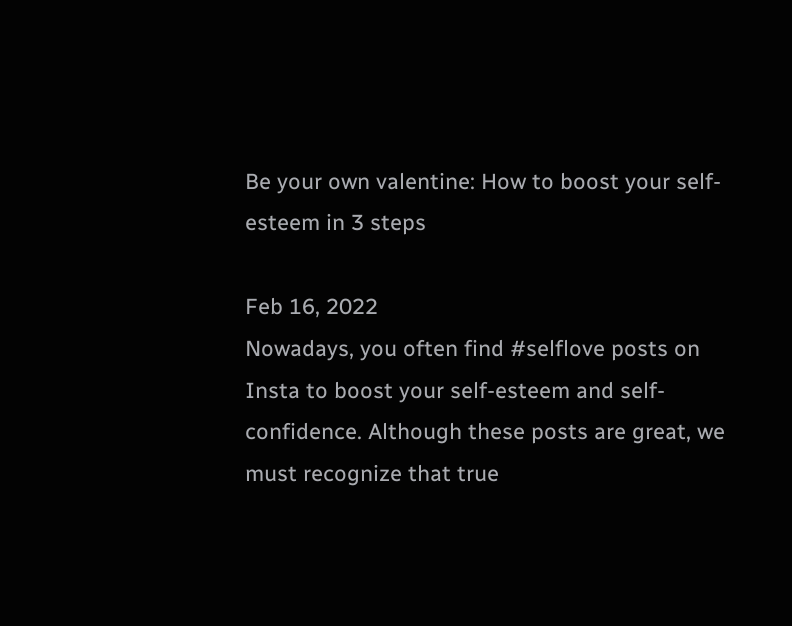Be your own valentine: How to boost your self-esteem in 3 steps

Feb 16, 2022
Nowadays, you often find #selflove posts on Insta to boost your self-esteem and self-confidence. Although these posts are great, we must recognize that true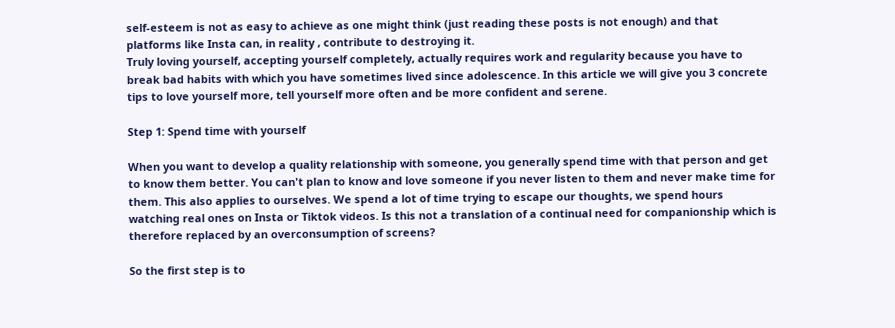self-esteem is not as easy to achieve as one might think (just reading these posts is not enough) and that platforms like Insta can, in reality , contribute to destroying it.
Truly loving yourself, accepting yourself completely, actually requires work and regularity because you have to break bad habits with which you have sometimes lived since adolescence. In this article we will give you 3 concrete tips to love yourself more, tell yourself more often and be more confident and serene.

Step 1: Spend time with yourself

When you want to develop a quality relationship with someone, you generally spend time with that person and get to know them better. You can't plan to know and love someone if you never listen to them and never make time for them. This also applies to ourselves. We spend a lot of time trying to escape our thoughts, we spend hours watching real ones on Insta or Tiktok videos. Is this not a translation of a continual need for companionship which is therefore replaced by an overconsumption of screens?

So the first step is to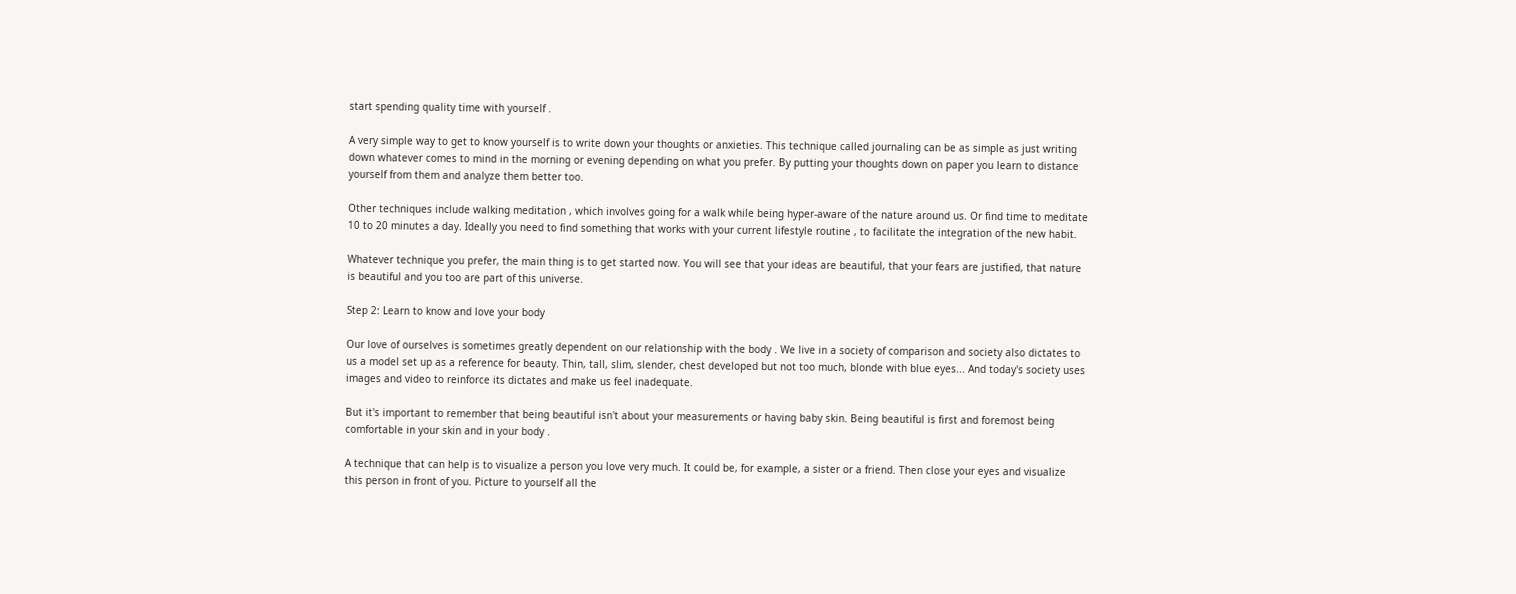start spending quality time with yourself .

A very simple way to get to know yourself is to write down your thoughts or anxieties. This technique called journaling can be as simple as just writing down whatever comes to mind in the morning or evening depending on what you prefer. By putting your thoughts down on paper you learn to distance yourself from them and analyze them better too.

Other techniques include walking meditation , which involves going for a walk while being hyper-aware of the nature around us. Or find time to meditate 10 to 20 minutes a day. Ideally you need to find something that works with your current lifestyle routine , to facilitate the integration of the new habit.

Whatever technique you prefer, the main thing is to get started now. You will see that your ideas are beautiful, that your fears are justified, that nature is beautiful and you too are part of this universe.

Step 2: Learn to know and love your body

Our love of ourselves is sometimes greatly dependent on our relationship with the body . We live in a society of comparison and society also dictates to us a model set up as a reference for beauty. Thin, tall, slim, slender, chest developed but not too much, blonde with blue eyes... And today's society uses images and video to reinforce its dictates and make us feel inadequate.

But it's important to remember that being beautiful isn't about your measurements or having baby skin. Being beautiful is first and foremost being comfortable in your skin and in your body .

A technique that can help is to visualize a person you love very much. It could be, for example, a sister or a friend. Then close your eyes and visualize this person in front of you. Picture to yourself all the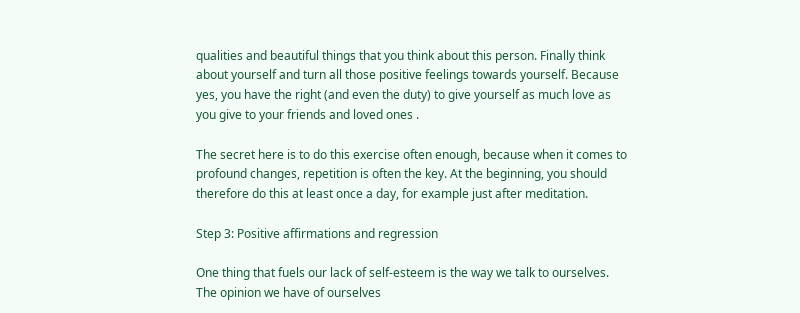qualities and beautiful things that you think about this person. Finally think about yourself and turn all those positive feelings towards yourself. Because yes, you have the right (and even the duty) to give yourself as much love as you give to your friends and loved ones .

The secret here is to do this exercise often enough, because when it comes to profound changes, repetition is often the key. At the beginning, you should therefore do this at least once a day, for example just after meditation.

Step 3: Positive affirmations and regression

One thing that fuels our lack of self-esteem is the way we talk to ourselves. The opinion we have of ourselves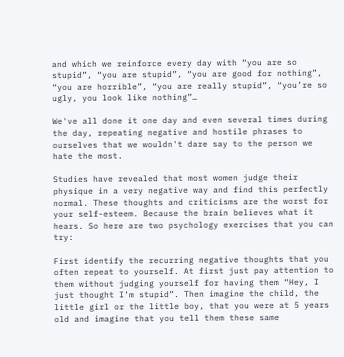and which we reinforce every day with “you are so stupid”, “you are stupid”, “you are good for nothing”, “you are horrible”, “you are really stupid”, “you’re so ugly, you look like nothing”…

We've all done it one day and even several times during the day, repeating negative and hostile phrases to ourselves that we wouldn't dare say to the person we hate the most.

Studies have revealed that most women judge their physique in a very negative way and find this perfectly normal. These thoughts and criticisms are the worst for your self-esteem. Because the brain believes what it hears. So here are two psychology exercises that you can try:

First identify the recurring negative thoughts that you often repeat to yourself. At first just pay attention to them without judging yourself for having them “Hey, I just thought I’m stupid”. Then imagine the child, the little girl or the little boy, that you were at 5 years old and imagine that you tell them these same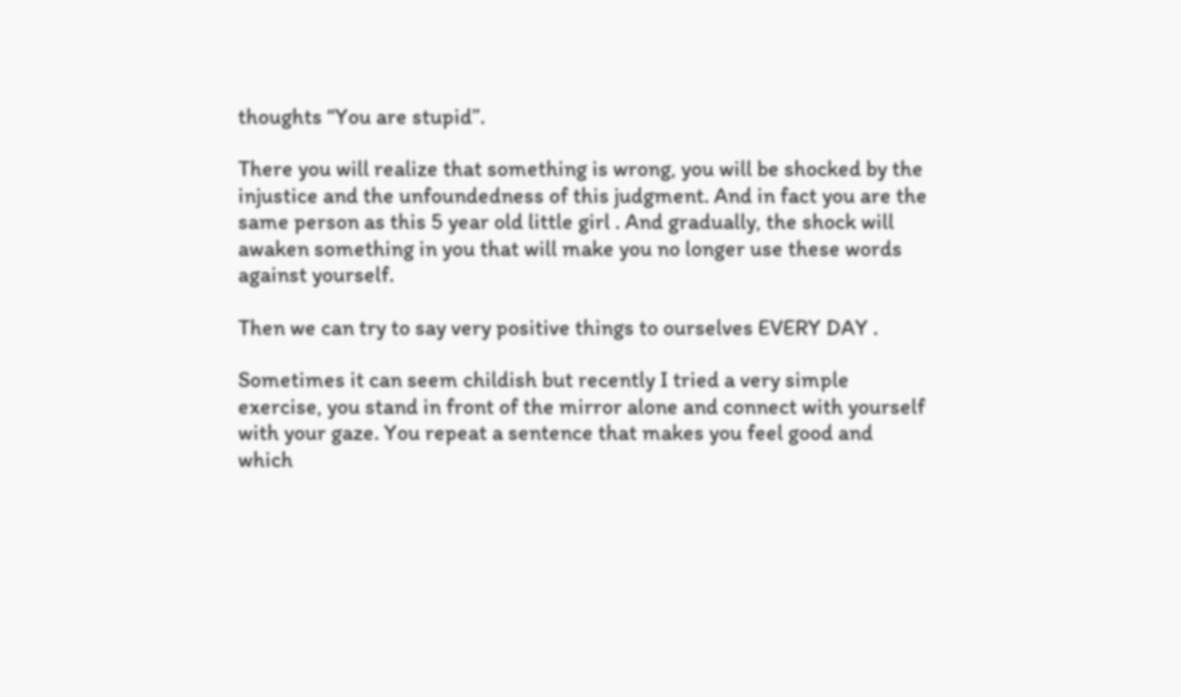thoughts “You are stupid”.

There you will realize that something is wrong, you will be shocked by the injustice and the unfoundedness of this judgment. And in fact you are the same person as this 5 year old little girl . And gradually, the shock will awaken something in you that will make you no longer use these words against yourself.

Then we can try to say very positive things to ourselves EVERY DAY .

Sometimes it can seem childish but recently I tried a very simple exercise, you stand in front of the mirror alone and connect with yourself with your gaze. You repeat a sentence that makes you feel good and which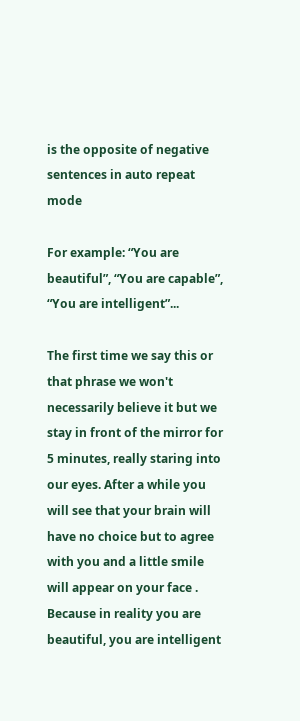is the opposite of negative sentences in auto repeat mode

For example: “You are beautiful”, “You are capable”, “You are intelligent”...

The first time we say this or that phrase we won't necessarily believe it but we stay in front of the mirror for 5 minutes, really staring into our eyes. After a while you will see that your brain will have no choice but to agree with you and a little smile will appear on your face . Because in reality you are beautiful, you are intelligent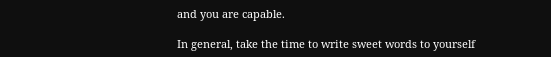and you are capable.

In general, take the time to write sweet words to yourself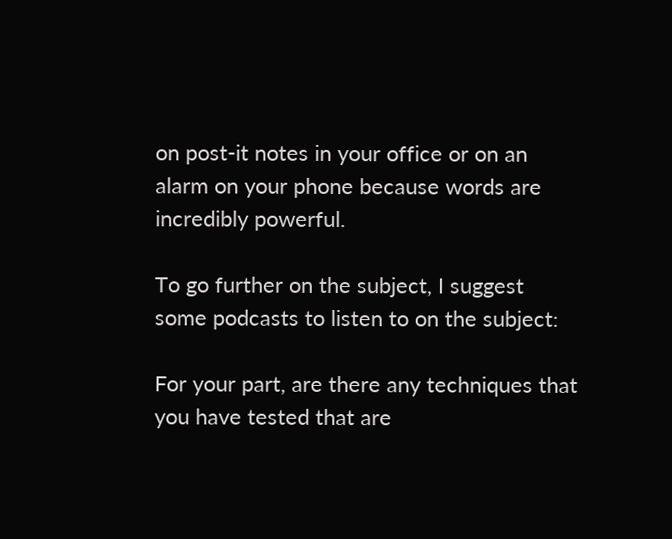on post-it notes in your office or on an alarm on your phone because words are incredibly powerful.

To go further on the subject, I suggest some podcasts to listen to on the subject:

For your part, are there any techniques that you have tested that are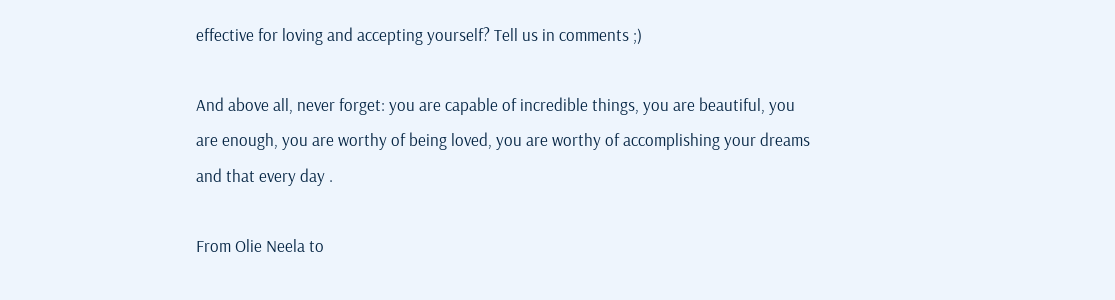effective for loving and accepting yourself? Tell us in comments ;)

And above all, never forget: you are capable of incredible things, you are beautiful, you are enough, you are worthy of being loved, you are worthy of accomplishing your dreams and that every day .

From Olie Neela to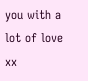you with a lot of love xx